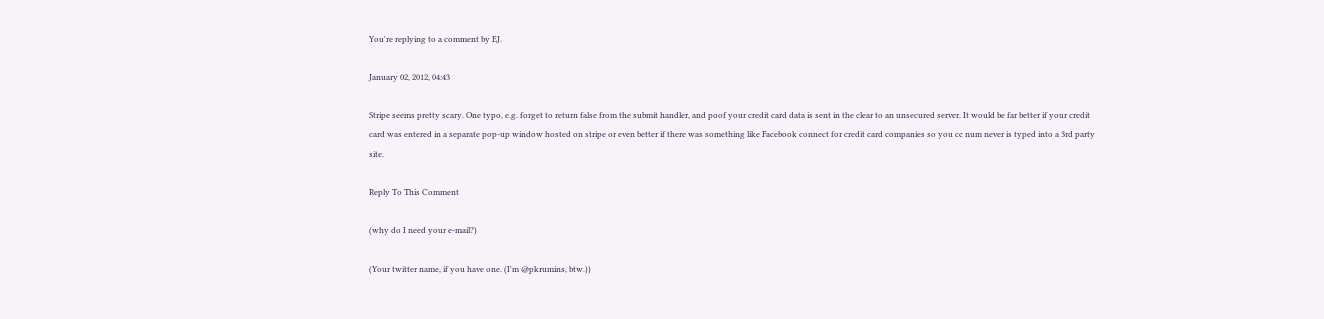You're replying to a comment by EJ.

January 02, 2012, 04:43

Stripe seems pretty scary. One typo, e.g. forget to return false from the submit handler, and poof your credit card data is sent in the clear to an unsecured server. It would be far better if your credit card was entered in a separate pop-up window hosted on stripe or even better if there was something like Facebook connect for credit card companies so you cc num never is typed into a 3rd party site.

Reply To This Comment

(why do I need your e-mail?)

(Your twitter name, if you have one. (I'm @pkrumins, btw.))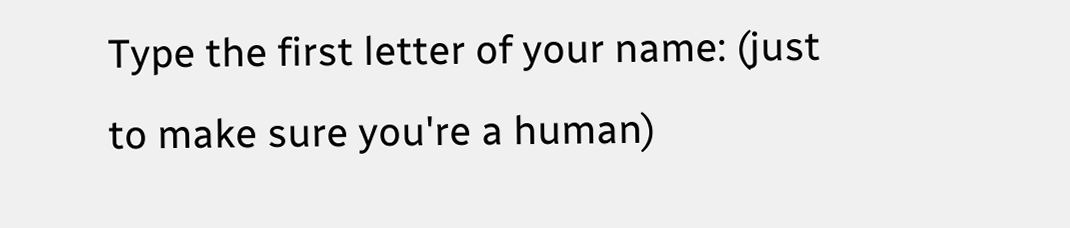Type the first letter of your name: (just to make sure you're a human)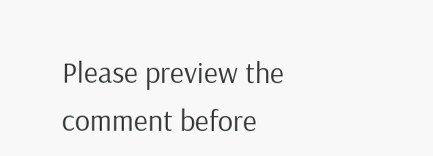Please preview the comment before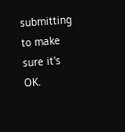submitting to make sure it's OK.